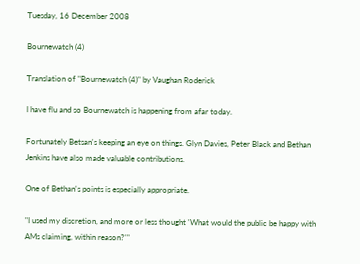Tuesday, 16 December 2008

Bournewatch (4)

Translation of "Bournewatch (4)" by Vaughan Roderick

I have flu and so Bournewatch is happening from afar today.

Fortunately Betsan's keeping an eye on things. Glyn Davies, Peter Black and Bethan Jenkins have also made valuable contributions.

One of Bethan's points is especially appropriate.

"I used my discretion, and more or less thought 'What would the public be happy with AMs claiming, within reason?'"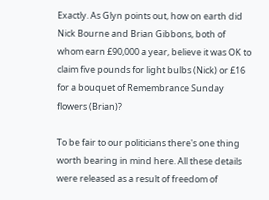Exactly. As Glyn points out, how on earth did Nick Bourne and Brian Gibbons, both of whom earn £90,000 a year, believe it was OK to claim five pounds for light bulbs (Nick) or £16 for a bouquet of Remembrance Sunday flowers (Brian)?

To be fair to our politicians there's one thing worth bearing in mind here. All these details were released as a result of freedom of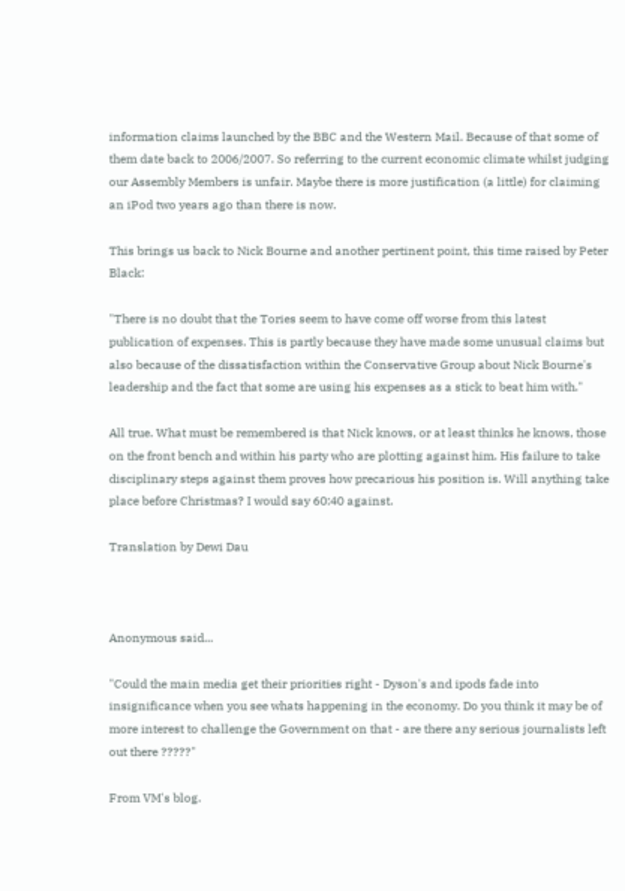information claims launched by the BBC and the Western Mail. Because of that some of them date back to 2006/2007. So referring to the current economic climate whilst judging our Assembly Members is unfair. Maybe there is more justification (a little) for claiming an iPod two years ago than there is now.

This brings us back to Nick Bourne and another pertinent point, this time raised by Peter Black:

"There is no doubt that the Tories seem to have come off worse from this latest publication of expenses. This is partly because they have made some unusual claims but also because of the dissatisfaction within the Conservative Group about Nick Bourne's leadership and the fact that some are using his expenses as a stick to beat him with."

All true. What must be remembered is that Nick knows, or at least thinks he knows, those on the front bench and within his party who are plotting against him. His failure to take disciplinary steps against them proves how precarious his position is. Will anything take place before Christmas? I would say 60:40 against.

Translation by Dewi Dau



Anonymous said...

"Could the main media get their priorities right - Dyson's and ipods fade into insignificance when you see whats happening in the economy. Do you think it may be of more interest to challenge the Government on that - are there any serious journalists left out there ?????"

From VM's blog.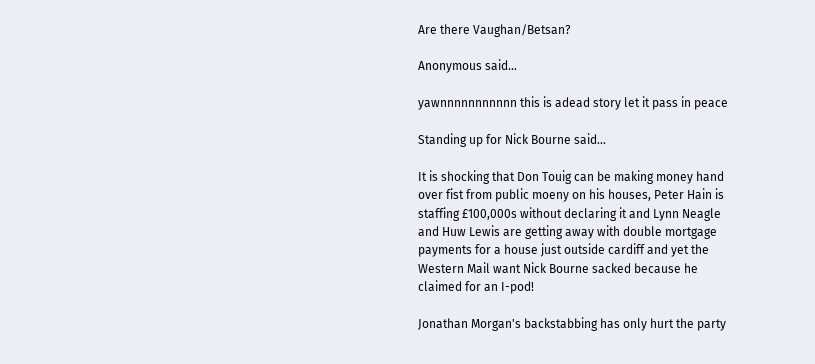Are there Vaughan/Betsan?

Anonymous said...

yawnnnnnnnnnnn this is adead story let it pass in peace

Standing up for Nick Bourne said...

It is shocking that Don Touig can be making money hand over fist from public moeny on his houses, Peter Hain is staffing £100,000s without declaring it and Lynn Neagle and Huw Lewis are getting away with double mortgage payments for a house just outside cardiff and yet the Western Mail want Nick Bourne sacked because he claimed for an I-pod!

Jonathan Morgan's backstabbing has only hurt the party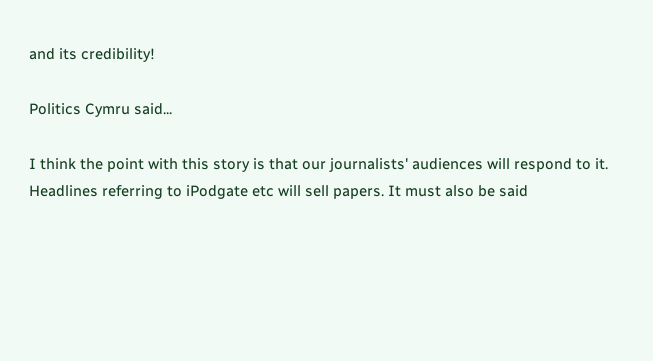and its credibility!

Politics Cymru said...

I think the point with this story is that our journalists' audiences will respond to it. Headlines referring to iPodgate etc will sell papers. It must also be said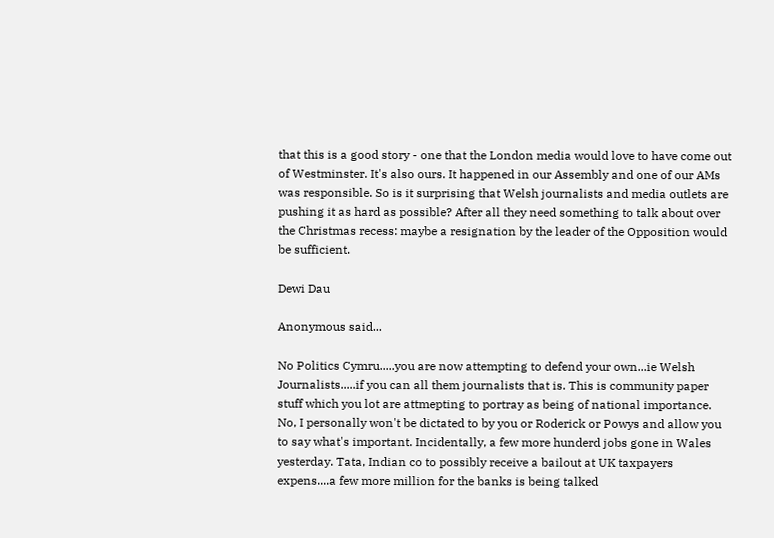that this is a good story - one that the London media would love to have come out of Westminster. It's also ours. It happened in our Assembly and one of our AMs was responsible. So is it surprising that Welsh journalists and media outlets are pushing it as hard as possible? After all they need something to talk about over the Christmas recess: maybe a resignation by the leader of the Opposition would be sufficient.

Dewi Dau

Anonymous said...

No Politics Cymru.....you are now attempting to defend your own...ie Welsh Journalists.....if you can all them journalists that is. This is community paper stuff which you lot are attmepting to portray as being of national importance. No, I personally won't be dictated to by you or Roderick or Powys and allow you to say what's important. Incidentally, a few more hunderd jobs gone in Wales yesterday. Tata, Indian co to possibly receive a bailout at UK taxpayers expens....a few more million for the banks is being talked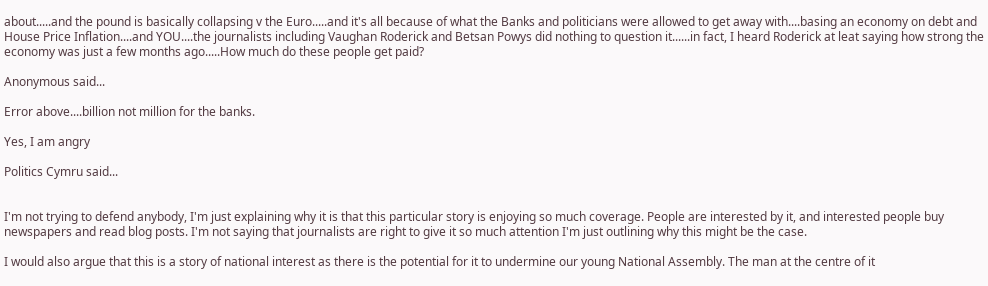about.....and the pound is basically collapsing v the Euro.....and it's all because of what the Banks and politicians were allowed to get away with....basing an economy on debt and House Price Inflation....and YOU....the journalists including Vaughan Roderick and Betsan Powys did nothing to question it......in fact, I heard Roderick at leat saying how strong the economy was just a few months ago.....How much do these people get paid?

Anonymous said...

Error above....billion not million for the banks.

Yes, I am angry

Politics Cymru said...


I'm not trying to defend anybody, I'm just explaining why it is that this particular story is enjoying so much coverage. People are interested by it, and interested people buy newspapers and read blog posts. I'm not saying that journalists are right to give it so much attention I'm just outlining why this might be the case.

I would also argue that this is a story of national interest as there is the potential for it to undermine our young National Assembly. The man at the centre of it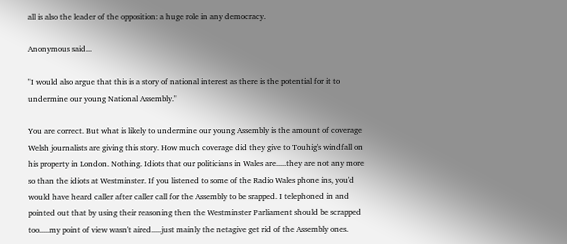all is also the leader of the opposition: a huge role in any democracy.

Anonymous said...

"I would also argue that this is a story of national interest as there is the potential for it to undermine our young National Assembly."

You are correct. But what is likely to undermine our young Assembly is the amount of coverage Welsh journalists are giving this story. How much coverage did they give to Touhig's windfall on his property in London. Nothing. Idiots that our politicians in Wales are.....they are not any more so than the idiots at Westminster. If you listened to some of the Radio Wales phone ins, you'd would have heard caller after caller call for the Assembly to be srapped. I telephoned in and pointed out that by using their reasoning then the Westminster Parliament should be scrapped too.....my point of view wasn't aired.....just mainly the netagive get rid of the Assembly ones.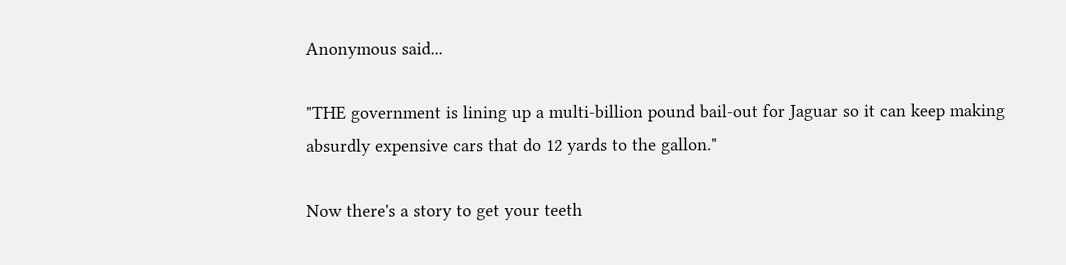Anonymous said...

"THE government is lining up a multi-billion pound bail-out for Jaguar so it can keep making absurdly expensive cars that do 12 yards to the gallon."

Now there's a story to get your teeth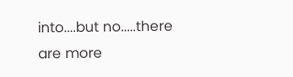into....but no.....there are more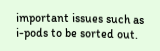important issues such as i-pods to be sorted out.